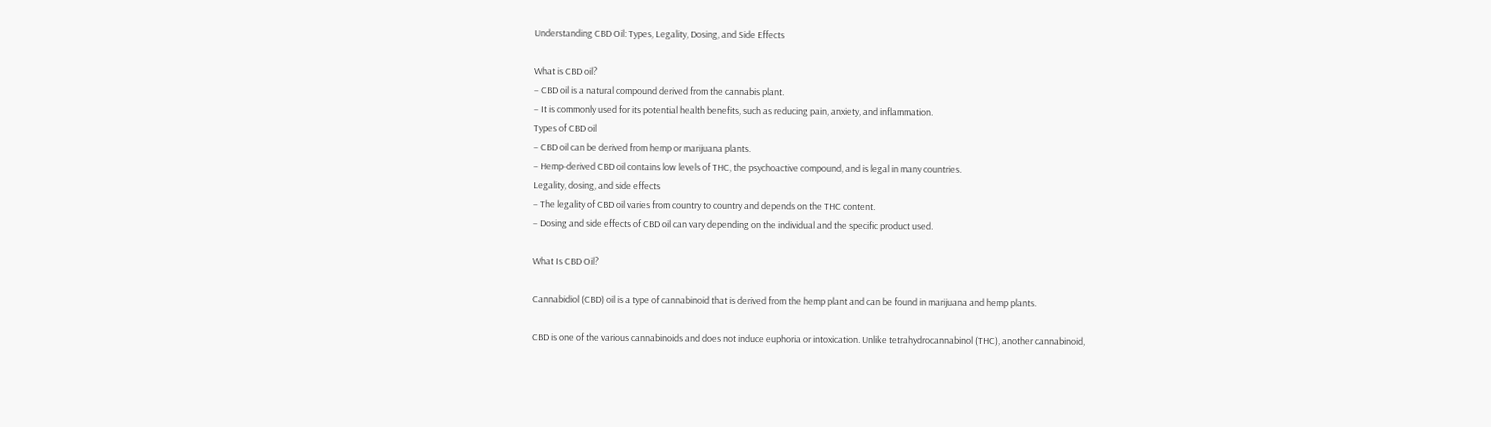Understanding CBD Oil: Types, Legality, Dosing, and Side Effects

What is CBD oil?
– CBD oil is a natural compound derived from the cannabis plant.
– It is commonly used for its potential health benefits, such as reducing pain, anxiety, and inflammation.
Types of CBD oil
– CBD oil can be derived from hemp or marijuana plants.
– Hemp-derived CBD oil contains low levels of THC, the psychoactive compound, and is legal in many countries.
Legality, dosing, and side effects
– The legality of CBD oil varies from country to country and depends on the THC content.
– Dosing and side effects of CBD oil can vary depending on the individual and the specific product used.

What Is CBD Oil?

Cannabidiol (CBD) oil is a type of cannabinoid that is derived from the hemp plant and can be found in marijuana and hemp plants.

CBD is one of the various cannabinoids and does not induce euphoria or intoxication. Unlike tetrahydrocannabinol (THC), another cannabinoid,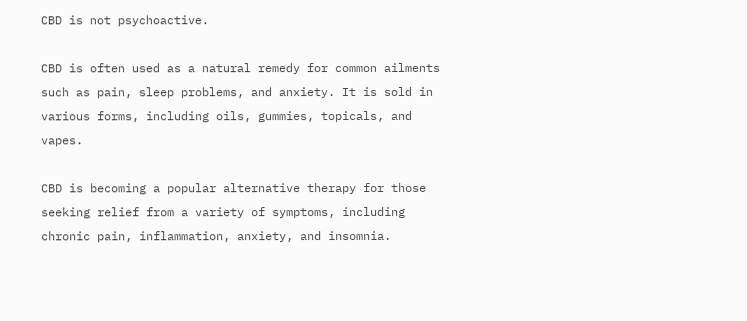CBD is not psychoactive.

CBD is often used as a natural remedy for common ailments such as pain, sleep problems, and anxiety. It is sold in various forms, including oils, gummies, topicals, and vapes.

CBD is becoming a popular alternative therapy for those seeking relief from a variety of symptoms, including chronic pain, inflammation, anxiety, and insomnia.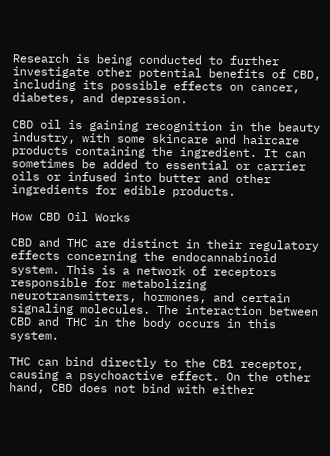Research is being conducted to further investigate other potential benefits of CBD, including its possible effects on cancer, diabetes, and depression.

CBD oil is gaining recognition in the beauty industry, with some skincare and haircare products containing the ingredient. It can sometimes be added to essential or carrier oils or infused into butter and other ingredients for edible products.

How CBD Oil Works

CBD and THC are distinct in their regulatory effects concerning the endocannabinoid system. This is a network of receptors responsible for metabolizing neurotransmitters, hormones, and certain signaling molecules. The interaction between CBD and THC in the body occurs in this system.

THC can bind directly to the CB1 receptor, causing a psychoactive effect. On the other hand, CBD does not bind with either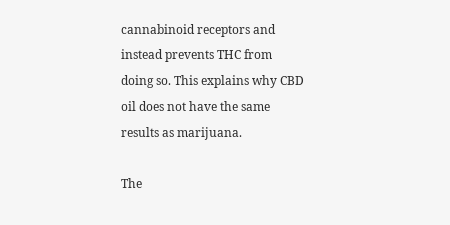cannabinoid receptors and instead prevents THC from doing so. This explains why CBD oil does not have the same results as marijuana.

The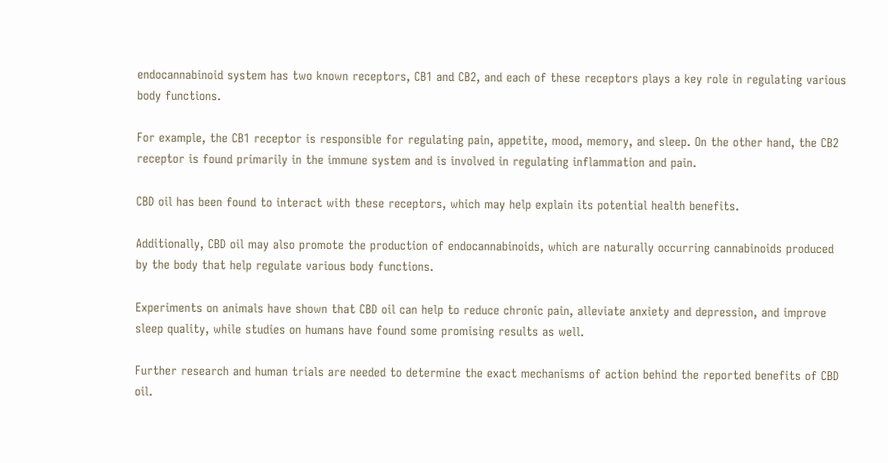endocannabinoid system has two known receptors, CB1 and CB2, and each of these receptors plays a key role in regulating various body functions.

For example, the CB1 receptor is responsible for regulating pain, appetite, mood, memory, and sleep. On the other hand, the CB2 receptor is found primarily in the immune system and is involved in regulating inflammation and pain.

CBD oil has been found to interact with these receptors, which may help explain its potential health benefits.

Additionally, CBD oil may also promote the production of endocannabinoids, which are naturally occurring cannabinoids produced by the body that help regulate various body functions.

Experiments on animals have shown that CBD oil can help to reduce chronic pain, alleviate anxiety and depression, and improve sleep quality, while studies on humans have found some promising results as well.

Further research and human trials are needed to determine the exact mechanisms of action behind the reported benefits of CBD oil.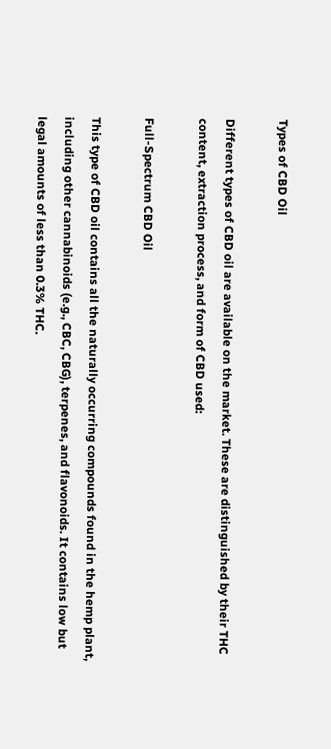Types of CBD Oil

Different types of CBD oil are available on the market. These are distinguished by their THC content, extraction process, and form of CBD used:

Full-Spectrum CBD Oil

This type of CBD oil contains all the naturally occurring compounds found in the hemp plant, including other cannabinoids (e.g., CBC, CBG), terpenes, and flavonoids. It contains low but legal amounts of less than 0.3% THC.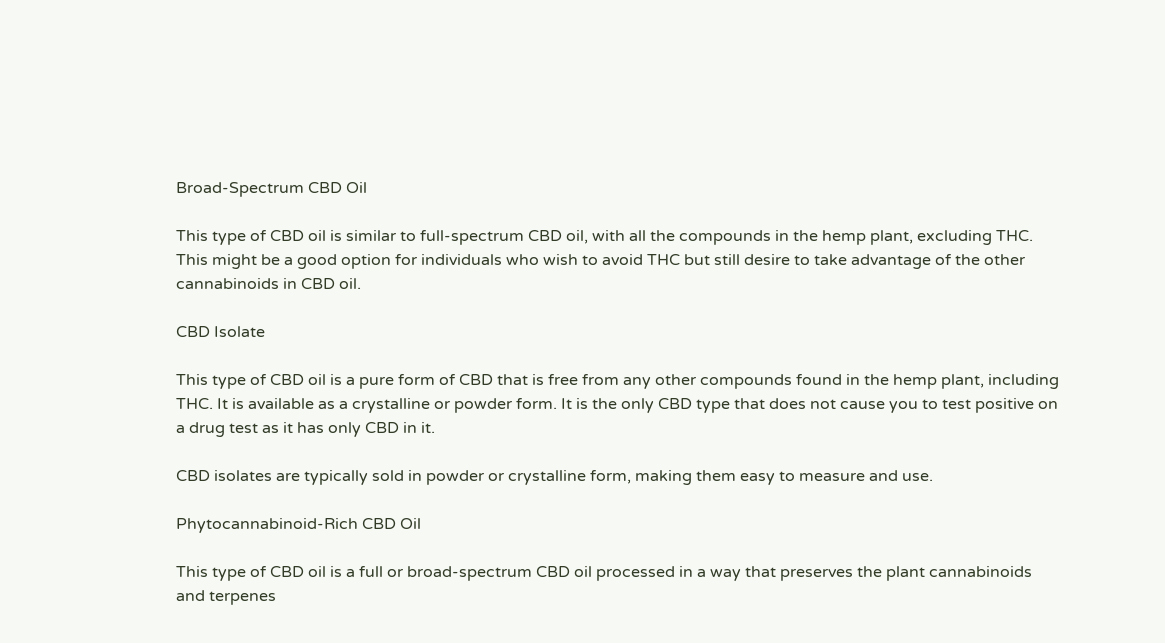Broad-Spectrum CBD Oil

This type of CBD oil is similar to full-spectrum CBD oil, with all the compounds in the hemp plant, excluding THC. This might be a good option for individuals who wish to avoid THC but still desire to take advantage of the other cannabinoids in CBD oil.

CBD Isolate

This type of CBD oil is a pure form of CBD that is free from any other compounds found in the hemp plant, including THC. It is available as a crystalline or powder form. It is the only CBD type that does not cause you to test positive on a drug test as it has only CBD in it.

CBD isolates are typically sold in powder or crystalline form, making them easy to measure and use.

Phytocannabinoid-Rich CBD Oil

This type of CBD oil is a full or broad-spectrum CBD oil processed in a way that preserves the plant cannabinoids and terpenes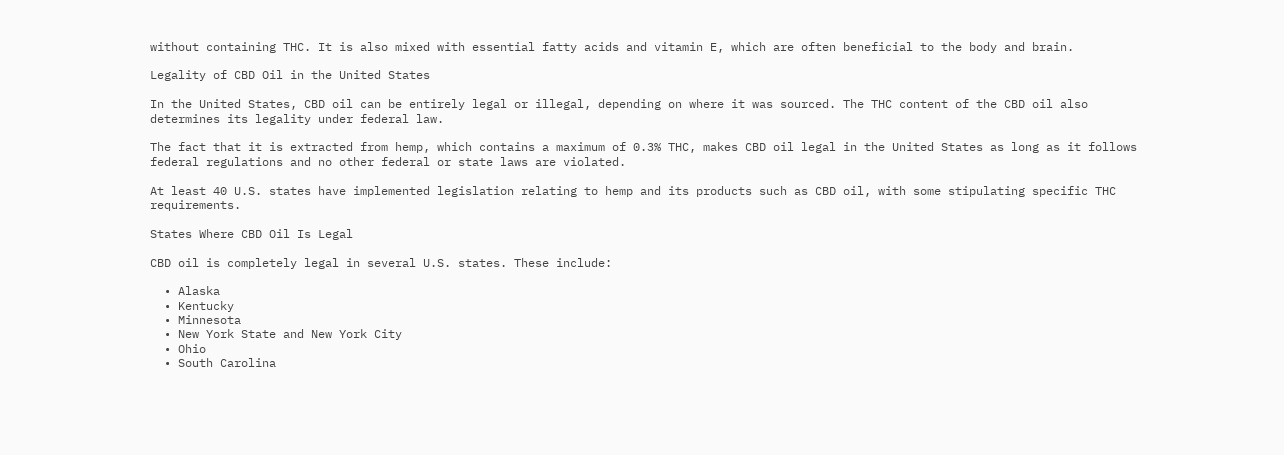without containing THC. It is also mixed with essential fatty acids and vitamin E, which are often beneficial to the body and brain.

Legality of CBD Oil in the United States

In the United States, CBD oil can be entirely legal or illegal, depending on where it was sourced. The THC content of the CBD oil also determines its legality under federal law.

The fact that it is extracted from hemp, which contains a maximum of 0.3% THC, makes CBD oil legal in the United States as long as it follows federal regulations and no other federal or state laws are violated.

At least 40 U.S. states have implemented legislation relating to hemp and its products such as CBD oil, with some stipulating specific THC requirements.

States Where CBD Oil Is Legal

CBD oil is completely legal in several U.S. states. These include:

  • Alaska
  • Kentucky
  • Minnesota
  • New York State and New York City
  • Ohio
  • South Carolina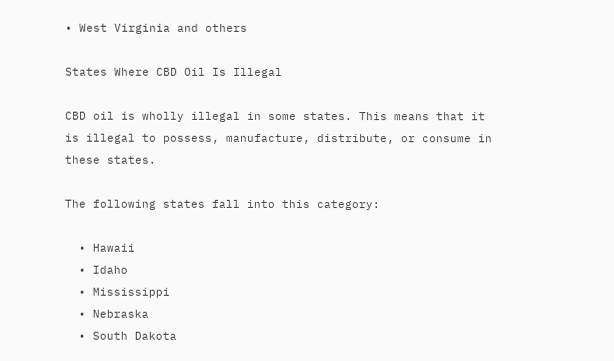• West Virginia and others

States Where CBD Oil Is Illegal

CBD oil is wholly illegal in some states. This means that it is illegal to possess, manufacture, distribute, or consume in these states.

The following states fall into this category:

  • Hawaii
  • Idaho
  • Mississippi
  • Nebraska
  • South Dakota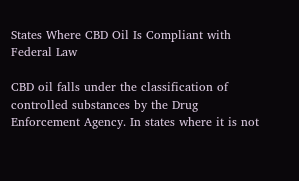States Where CBD Oil Is Compliant with Federal Law

CBD oil falls under the classification of controlled substances by the Drug Enforcement Agency. In states where it is not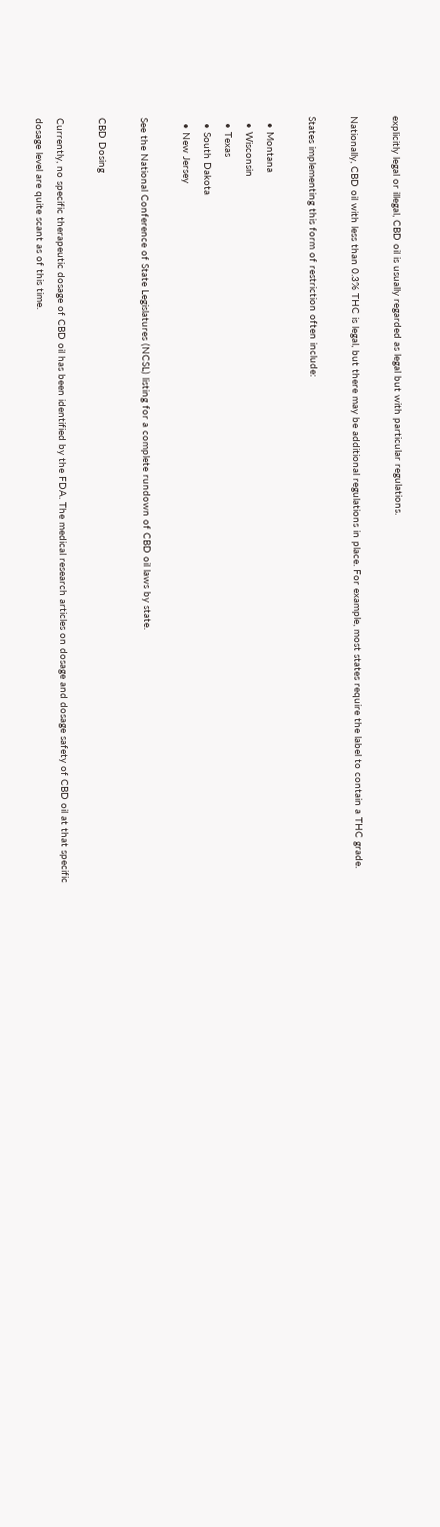explicitly legal or illegal, CBD oil is usually regarded as legal but with particular regulations.

Nationally, CBD oil with less than 0.3% THC is legal, but there may be additional regulations in place. For example, most states require the label to contain a THC grade.

States implementing this form of restriction often include:

  • Montana
  • Wisconsin
  • Texas
  • South Dakota
  • New Jersey

See the National Conference of State Legislatures (NCSL) listing for a complete rundown of CBD oil laws by state.

CBD Dosing

Currently, no specific therapeutic dosage of CBD oil has been identified by the FDA. The medical research articles on dosage and dosage safety of CBD oil at that specific dosage level are quite scant as of this time.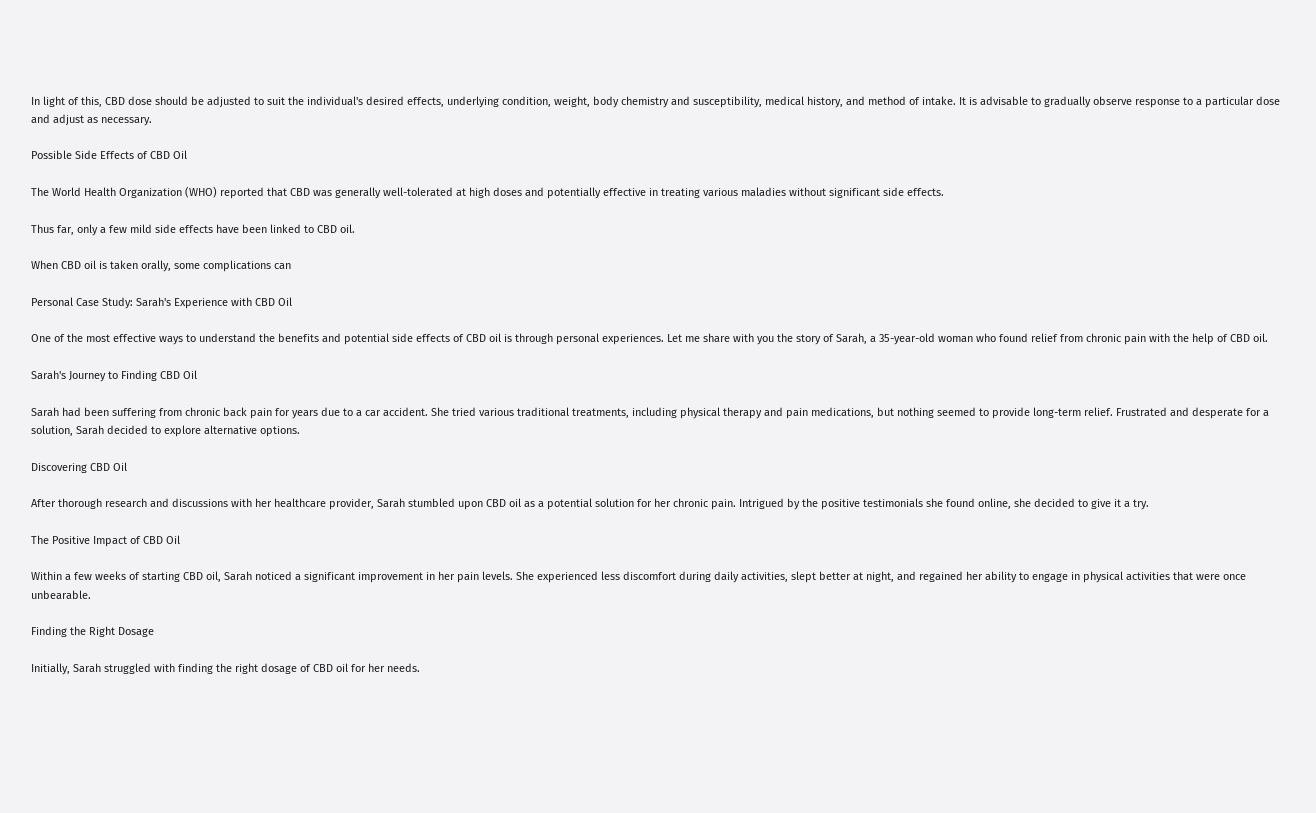In light of this, CBD dose should be adjusted to suit the individual's desired effects, underlying condition, weight, body chemistry and susceptibility, medical history, and method of intake. It is advisable to gradually observe response to a particular dose and adjust as necessary.

Possible Side Effects of CBD Oil

The World Health Organization (WHO) reported that CBD was generally well-tolerated at high doses and potentially effective in treating various maladies without significant side effects.

Thus far, only a few mild side effects have been linked to CBD oil.

When CBD oil is taken orally, some complications can

Personal Case Study: Sarah's Experience with CBD Oil

One of the most effective ways to understand the benefits and potential side effects of CBD oil is through personal experiences. Let me share with you the story of Sarah, a 35-year-old woman who found relief from chronic pain with the help of CBD oil.

Sarah's Journey to Finding CBD Oil

Sarah had been suffering from chronic back pain for years due to a car accident. She tried various traditional treatments, including physical therapy and pain medications, but nothing seemed to provide long-term relief. Frustrated and desperate for a solution, Sarah decided to explore alternative options.

Discovering CBD Oil

After thorough research and discussions with her healthcare provider, Sarah stumbled upon CBD oil as a potential solution for her chronic pain. Intrigued by the positive testimonials she found online, she decided to give it a try.

The Positive Impact of CBD Oil

Within a few weeks of starting CBD oil, Sarah noticed a significant improvement in her pain levels. She experienced less discomfort during daily activities, slept better at night, and regained her ability to engage in physical activities that were once unbearable.

Finding the Right Dosage

Initially, Sarah struggled with finding the right dosage of CBD oil for her needs.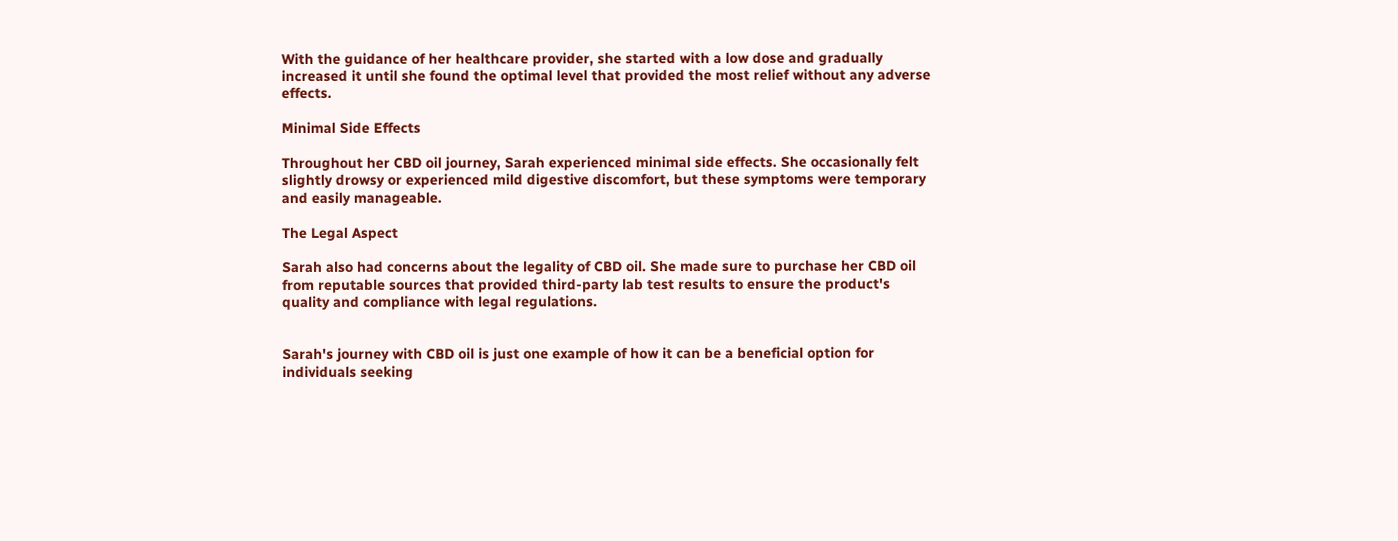With the guidance of her healthcare provider, she started with a low dose and gradually increased it until she found the optimal level that provided the most relief without any adverse effects.

Minimal Side Effects

Throughout her CBD oil journey, Sarah experienced minimal side effects. She occasionally felt slightly drowsy or experienced mild digestive discomfort, but these symptoms were temporary and easily manageable.

The Legal Aspect

Sarah also had concerns about the legality of CBD oil. She made sure to purchase her CBD oil from reputable sources that provided third-party lab test results to ensure the product's quality and compliance with legal regulations.


Sarah's journey with CBD oil is just one example of how it can be a beneficial option for individuals seeking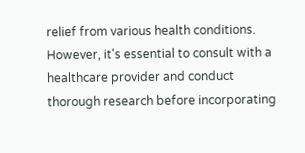relief from various health conditions. However, it's essential to consult with a healthcare provider and conduct thorough research before incorporating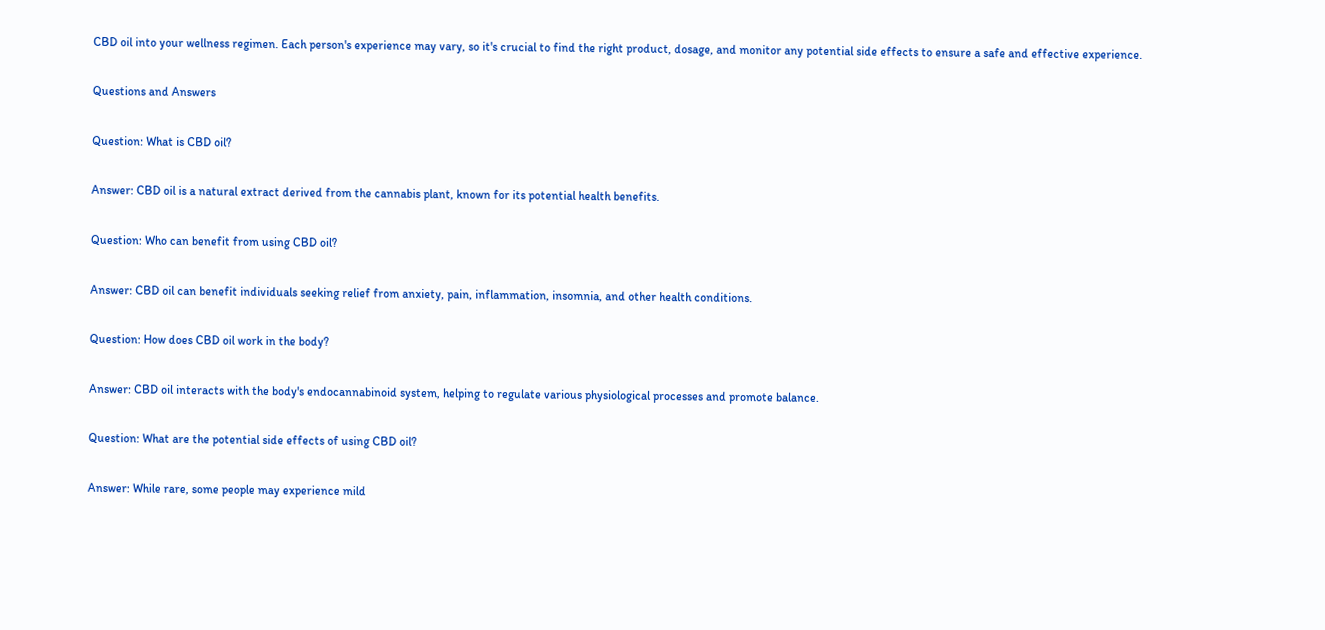CBD oil into your wellness regimen. Each person's experience may vary, so it's crucial to find the right product, dosage, and monitor any potential side effects to ensure a safe and effective experience.

Questions and Answers

Question: What is CBD oil?

Answer: CBD oil is a natural extract derived from the cannabis plant, known for its potential health benefits.

Question: Who can benefit from using CBD oil?

Answer: CBD oil can benefit individuals seeking relief from anxiety, pain, inflammation, insomnia, and other health conditions.

Question: How does CBD oil work in the body?

Answer: CBD oil interacts with the body's endocannabinoid system, helping to regulate various physiological processes and promote balance.

Question: What are the potential side effects of using CBD oil?

Answer: While rare, some people may experience mild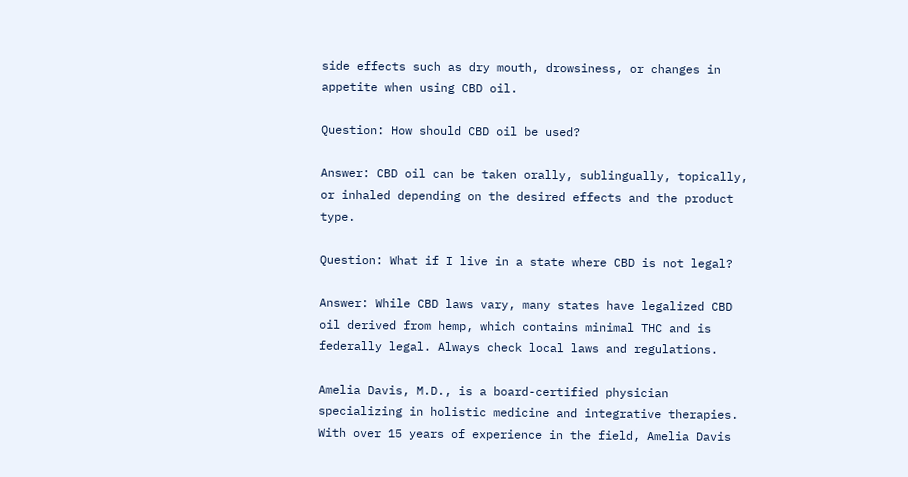side effects such as dry mouth, drowsiness, or changes in appetite when using CBD oil.

Question: How should CBD oil be used?

Answer: CBD oil can be taken orally, sublingually, topically, or inhaled depending on the desired effects and the product type.

Question: What if I live in a state where CBD is not legal?

Answer: While CBD laws vary, many states have legalized CBD oil derived from hemp, which contains minimal THC and is federally legal. Always check local laws and regulations.

Amelia Davis, M.D., is a board-certified physician specializing in holistic medicine and integrative therapies. With over 15 years of experience in the field, Amelia Davis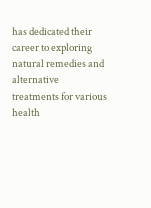has dedicated their career to exploring natural remedies and alternative treatments for various health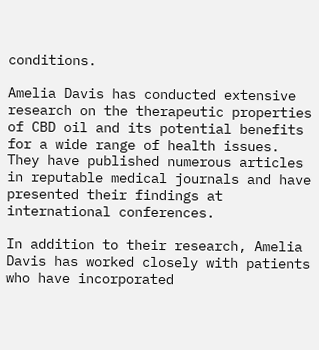conditions.

Amelia Davis has conducted extensive research on the therapeutic properties of CBD oil and its potential benefits for a wide range of health issues. They have published numerous articles in reputable medical journals and have presented their findings at international conferences.

In addition to their research, Amelia Davis has worked closely with patients who have incorporated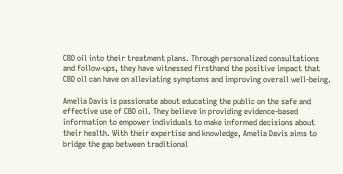CBD oil into their treatment plans. Through personalized consultations and follow-ups, they have witnessed firsthand the positive impact that CBD oil can have on alleviating symptoms and improving overall well-being.

Amelia Davis is passionate about educating the public on the safe and effective use of CBD oil. They believe in providing evidence-based information to empower individuals to make informed decisions about their health. With their expertise and knowledge, Amelia Davis aims to bridge the gap between traditional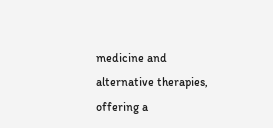medicine and alternative therapies, offering a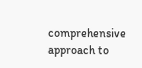comprehensive approach to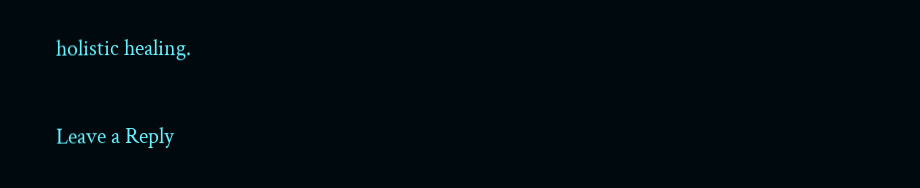holistic healing.

Leave a Reply